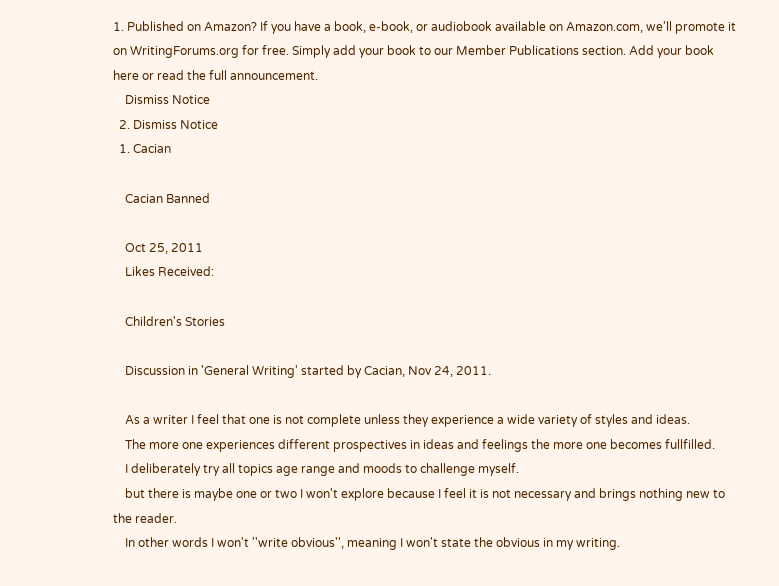1. Published on Amazon? If you have a book, e-book, or audiobook available on Amazon.com, we'll promote it on WritingForums.org for free. Simply add your book to our Member Publications section. Add your book here or read the full announcement.
    Dismiss Notice
  2. Dismiss Notice
  1. Cacian

    Cacian Banned

    Oct 25, 2011
    Likes Received:

    Children's Stories

    Discussion in 'General Writing' started by Cacian, Nov 24, 2011.

    As a writer I feel that one is not complete unless they experience a wide variety of styles and ideas.
    The more one experiences different prospectives in ideas and feelings the more one becomes fullfilled.
    I deliberately try all topics age range and moods to challenge myself.
    but there is maybe one or two I won't explore because I feel it is not necessary and brings nothing new to the reader.
    In other words I won't ''write obvious'', meaning I won't state the obvious in my writing.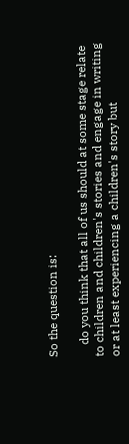So the question is:

    do you think that all of us should at some stage relate to children and children's stories and engage in writing or at least experiencing a children's story but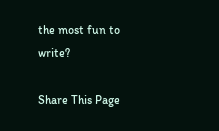the most fun to write?

Share This Page